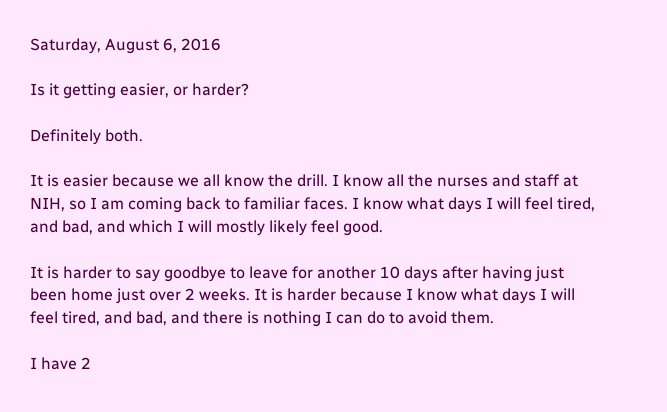Saturday, August 6, 2016

Is it getting easier, or harder?

Definitely both.

It is easier because we all know the drill. I know all the nurses and staff at NIH, so I am coming back to familiar faces. I know what days I will feel tired, and bad, and which I will mostly likely feel good.

It is harder to say goodbye to leave for another 10 days after having just been home just over 2 weeks. It is harder because I know what days I will feel tired, and bad, and there is nothing I can do to avoid them.

I have 2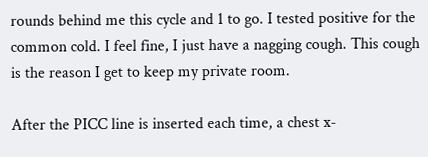rounds behind me this cycle and 1 to go. I tested positive for the common cold. I feel fine, I just have a nagging cough. This cough is the reason I get to keep my private room.

After the PICC line is inserted each time, a chest x-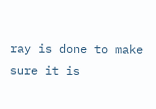ray is done to make sure it is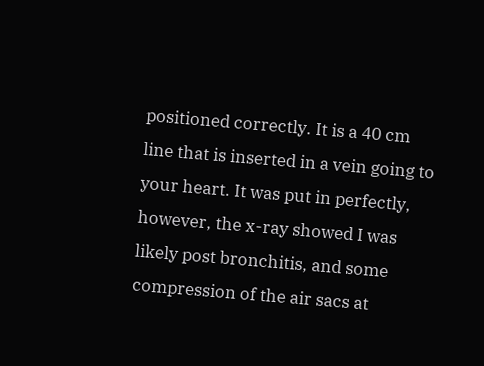positioned correctly. It is a 40 cm line that is inserted in a vein going to your heart. It was put in perfectly, however, the x-ray showed I was likely post bronchitis, and some compression of the air sacs at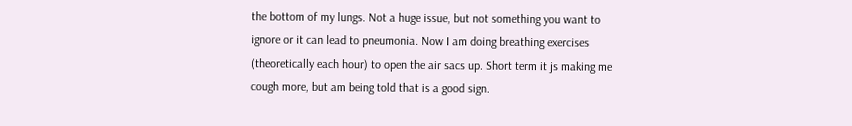the bottom of my lungs. Not a huge issue, but not something you want to ignore or it can lead to pneumonia. Now I am doing breathing exercises (theoretically each hour) to open the air sacs up. Short term it js making me cough more, but am being told that is a good sign.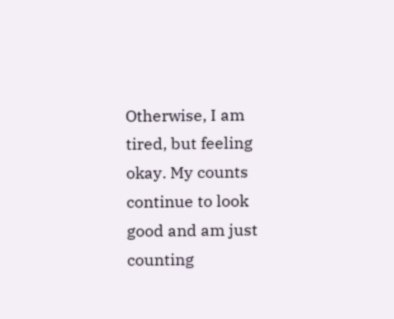Otherwise, I am tired, but feeling okay. My counts continue to look good and am just counting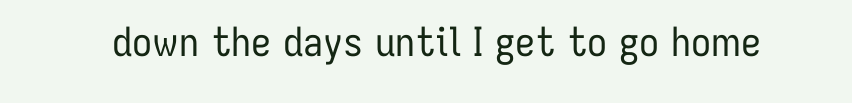down the days until I get to go home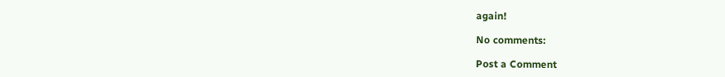again!

No comments:

Post a Comment